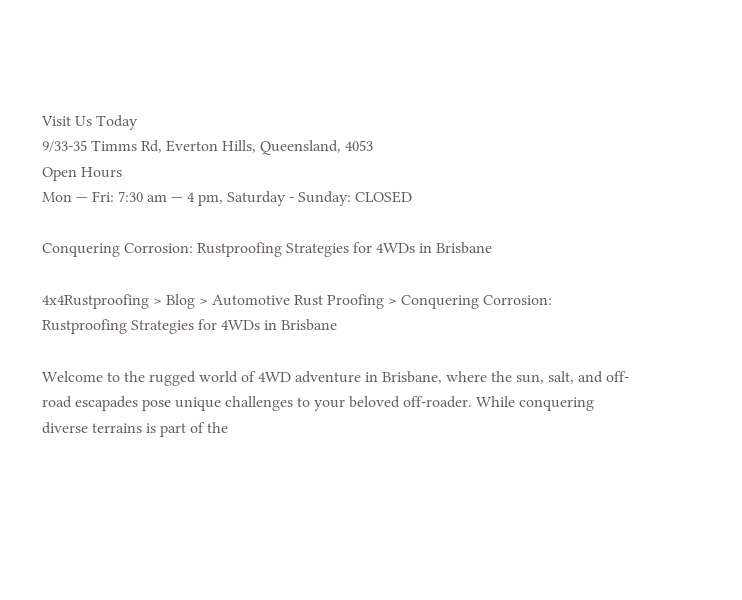Visit Us Today
9/33-35 Timms Rd, Everton Hills, Queensland, 4053
Open Hours
Mon — Fri: 7:30 am — 4 pm, Saturday - Sunday: CLOSED

Conquering Corrosion: Rustproofing Strategies for 4WDs in Brisbane

4x4Rustproofing > Blog > Automotive Rust Proofing > Conquering Corrosion: Rustproofing Strategies for 4WDs in Brisbane

Welcome to the rugged world of 4WD adventure in Brisbane, where the sun, salt, and off-road escapades pose unique challenges to your beloved off-roader. While conquering diverse terrains is part of the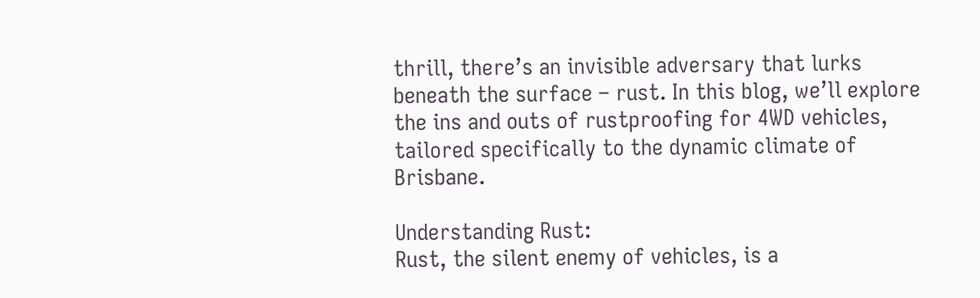thrill, there’s an invisible adversary that lurks beneath the surface – rust. In this blog, we’ll explore the ins and outs of rustproofing for 4WD vehicles, tailored specifically to the dynamic climate of Brisbane.

Understanding Rust:
Rust, the silent enemy of vehicles, is a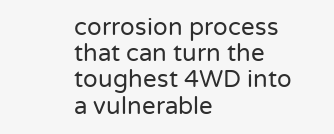corrosion process that can turn the toughest 4WD into a vulnerable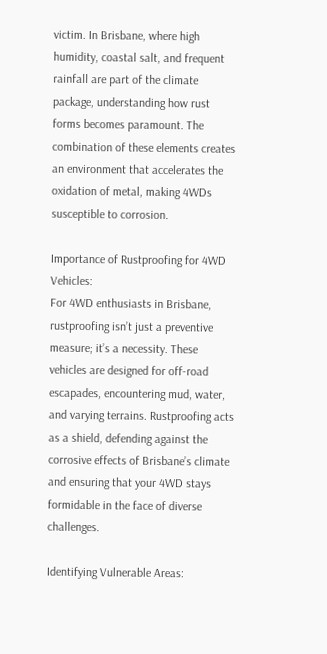victim. In Brisbane, where high humidity, coastal salt, and frequent rainfall are part of the climate package, understanding how rust forms becomes paramount. The combination of these elements creates an environment that accelerates the oxidation of metal, making 4WDs susceptible to corrosion.

Importance of Rustproofing for 4WD Vehicles:
For 4WD enthusiasts in Brisbane, rustproofing isn’t just a preventive measure; it’s a necessity. These vehicles are designed for off-road escapades, encountering mud, water, and varying terrains. Rustproofing acts as a shield, defending against the corrosive effects of Brisbane’s climate and ensuring that your 4WD stays formidable in the face of diverse challenges.

Identifying Vulnerable Areas: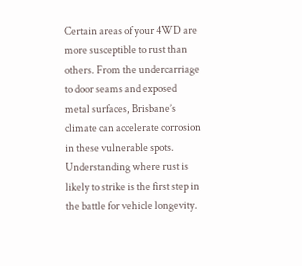Certain areas of your 4WD are more susceptible to rust than others. From the undercarriage to door seams and exposed metal surfaces, Brisbane’s climate can accelerate corrosion in these vulnerable spots. Understanding where rust is likely to strike is the first step in the battle for vehicle longevity.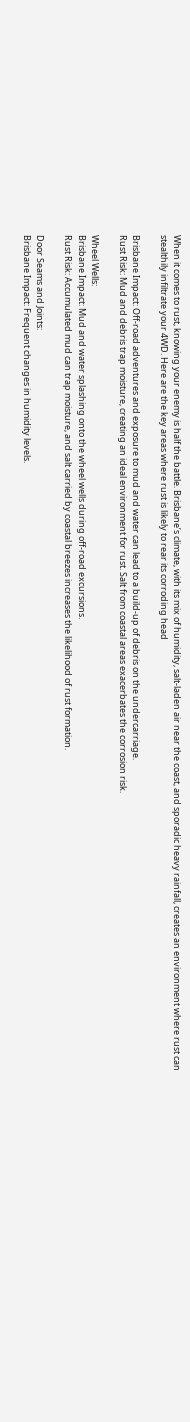When it comes to rust, knowing your enemy is half the battle. Brisbane’s climate, with its mix of humidity, salt-laden air near the coast, and sporadic heavy rainfall, creates an environment where rust can stealthily infiltrate your 4WD. Here are the key areas where rust is likely to rear its corroding head

Brisbane Impact: Off-road adventures and exposure to mud and water can lead to a build-up of debris on the undercarriage.
Rust Risk: Mud and debris trap moisture, creating an ideal environment for rust. Salt from coastal areas exacerbates the corrosion risk.

Wheel Wells:
Brisbane Impact: Mud and water splashing onto the wheel wells during off-road excursions.
Rust Risk: Accumulated mud can trap moisture, and salt carried by coastal breezes increases the likelihood of rust formation.

Door Seams and Joints:
Brisbane Impact: Frequent changes in humidity levels.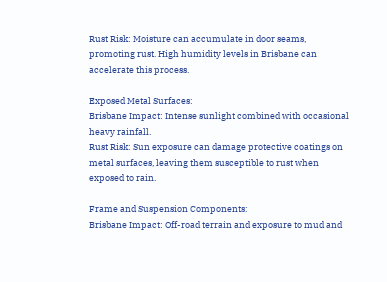Rust Risk: Moisture can accumulate in door seams, promoting rust. High humidity levels in Brisbane can accelerate this process.

Exposed Metal Surfaces:
Brisbane Impact: Intense sunlight combined with occasional heavy rainfall.
Rust Risk: Sun exposure can damage protective coatings on metal surfaces, leaving them susceptible to rust when exposed to rain.

Frame and Suspension Components:
Brisbane Impact: Off-road terrain and exposure to mud and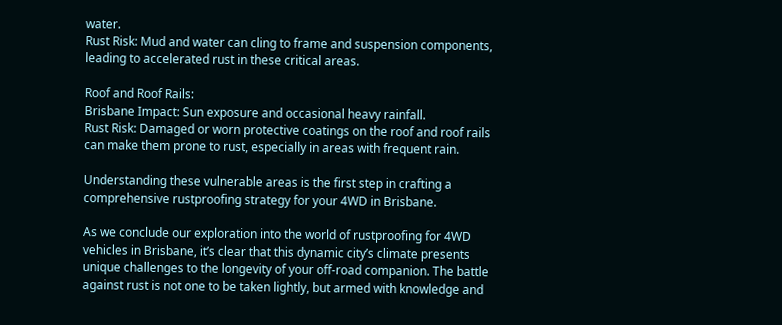water.
Rust Risk: Mud and water can cling to frame and suspension components, leading to accelerated rust in these critical areas.

Roof and Roof Rails:
Brisbane Impact: Sun exposure and occasional heavy rainfall.
Rust Risk: Damaged or worn protective coatings on the roof and roof rails can make them prone to rust, especially in areas with frequent rain.

Understanding these vulnerable areas is the first step in crafting a comprehensive rustproofing strategy for your 4WD in Brisbane.

As we conclude our exploration into the world of rustproofing for 4WD vehicles in Brisbane, it’s clear that this dynamic city’s climate presents unique challenges to the longevity of your off-road companion. The battle against rust is not one to be taken lightly, but armed with knowledge and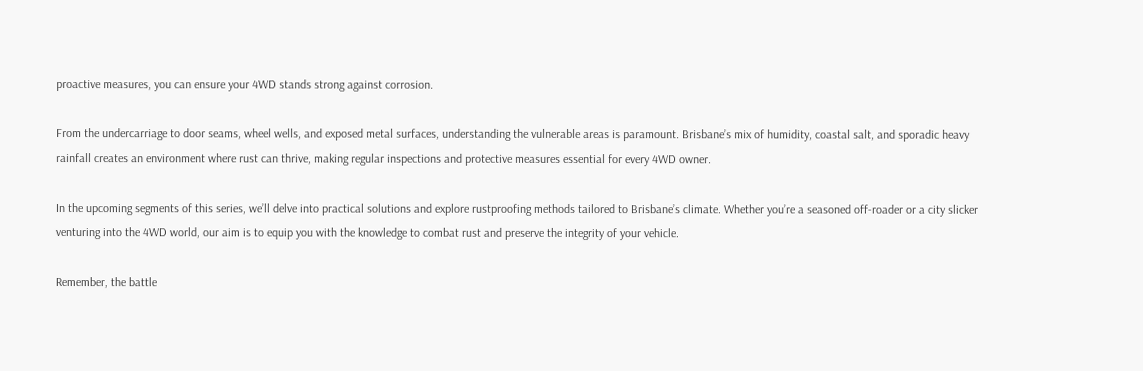proactive measures, you can ensure your 4WD stands strong against corrosion.

From the undercarriage to door seams, wheel wells, and exposed metal surfaces, understanding the vulnerable areas is paramount. Brisbane’s mix of humidity, coastal salt, and sporadic heavy rainfall creates an environment where rust can thrive, making regular inspections and protective measures essential for every 4WD owner.

In the upcoming segments of this series, we’ll delve into practical solutions and explore rustproofing methods tailored to Brisbane’s climate. Whether you’re a seasoned off-roader or a city slicker venturing into the 4WD world, our aim is to equip you with the knowledge to combat rust and preserve the integrity of your vehicle.

Remember, the battle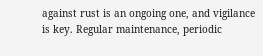against rust is an ongoing one, and vigilance is key. Regular maintenance, periodic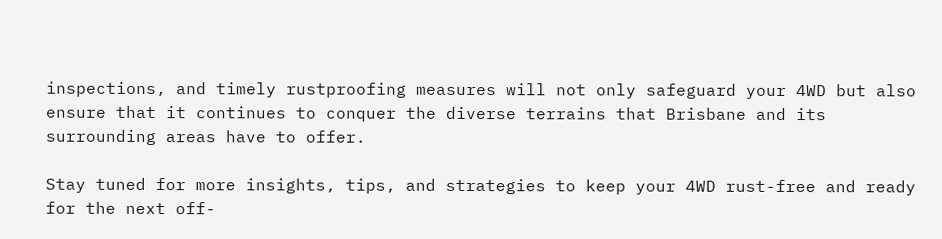inspections, and timely rustproofing measures will not only safeguard your 4WD but also ensure that it continues to conquer the diverse terrains that Brisbane and its surrounding areas have to offer.

Stay tuned for more insights, tips, and strategies to keep your 4WD rust-free and ready for the next off-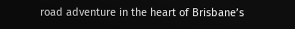road adventure in the heart of Brisbane’s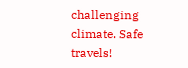challenging climate. Safe travels!